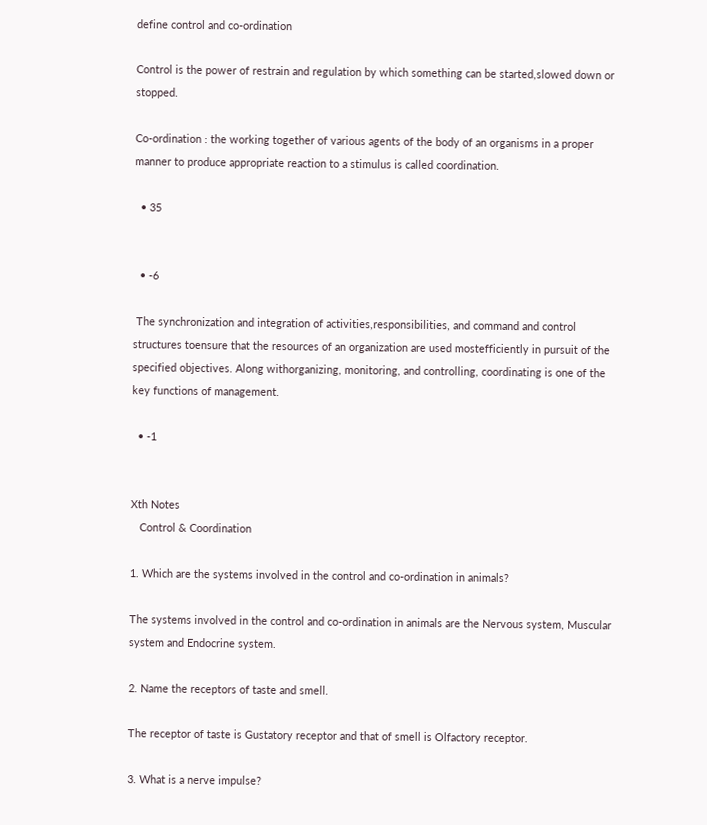define control and co-ordination

Control is the power of restrain and regulation by which something can be started,slowed down or stopped.

Co-ordination : the working together of various agents of the body of an organisms in a proper manner to produce appropriate reaction to a stimulus is called coordination.

  • 35


  • -6

 The synchronization and integration of activities,responsibilities, and command and control structures toensure that the resources of an organization are used mostefficiently in pursuit of the specified objectives. Along withorganizing, monitoring, and controlling, coordinating is one of the key functions of management.

  • -1


Xth Notes
   Control & Coordination

1. Which are the systems involved in the control and co-ordination in animals?

The systems involved in the control and co-ordination in animals are the Nervous system, Muscular system and Endocrine system.

2. Name the receptors of taste and smell.

The receptor of taste is Gustatory receptor and that of smell is Olfactory receptor.

3. What is a nerve impulse?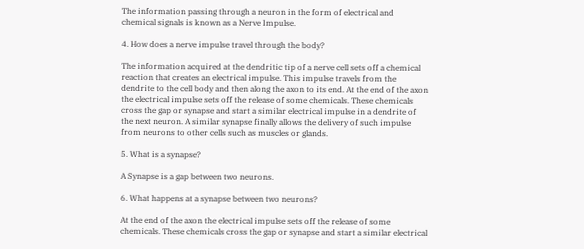The information passing through a neuron in the form of electrical and chemical signals is known as a Nerve Impulse.

4. How does a nerve impulse travel through the body?

The information acquired at the dendritic tip of a nerve cell sets off a chemical reaction that creates an electrical impulse. This impulse travels from the dendrite to the cell body and then along the axon to its end. At the end of the axon the electrical impulse sets off the release of some chemicals. These chemicals cross the gap or synapse and start a similar electrical impulse in a dendrite of the next neuron. A similar synapse finally allows the delivery of such impulse from neurons to other cells such as muscles or glands.

5. What is a synapse?

A Synapse is a gap between two neurons.

6. What happens at a synapse between two neurons?

At the end of the axon the electrical impulse sets off the release of some chemicals. These chemicals cross the gap or synapse and start a similar electrical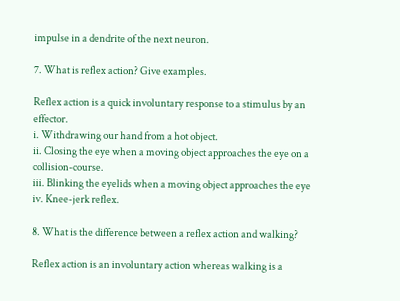impulse in a dendrite of the next neuron.

7. What is reflex action? Give examples.

Reflex action is a quick involuntary response to a stimulus by an effector.
i. Withdrawing our hand from a hot object.
ii. Closing the eye when a moving object approaches the eye on a collision-course.
iii. Blinking the eyelids when a moving object approaches the eye
iv. Knee-jerk reflex.

8. What is the difference between a reflex action and walking?

Reflex action is an involuntary action whereas walking is a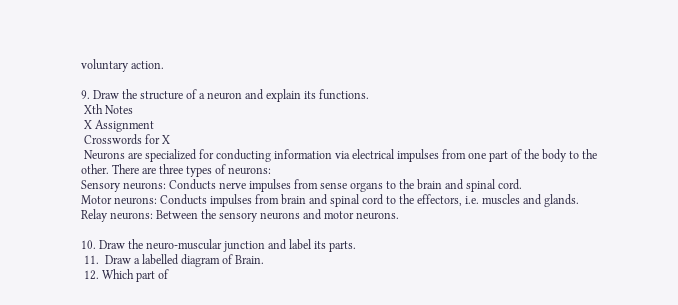voluntary action.

9. Draw the structure of a neuron and explain its functions.
 Xth Notes
 X Assignment
 Crosswords for X
 Neurons are specialized for conducting information via electrical impulses from one part of the body to the other. There are three types of neurons:
Sensory neurons: Conducts nerve impulses from sense organs to the brain and spinal cord.
Motor neurons: Conducts impulses from brain and spinal cord to the effectors, i.e. muscles and glands.
Relay neurons: Between the sensory neurons and motor neurons.

10. Draw the neuro-muscular junction and label its parts.
 11.  Draw a labelled diagram of Brain.
 12. Which part of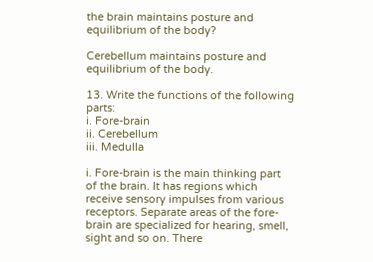the brain maintains posture and equilibrium of the body?

Cerebellum maintains posture and equilibrium of the body.

13. Write the functions of the following parts:
i. Fore-brain
ii. Cerebellum
iii. Medulla

i. Fore-brain is the main thinking part of the brain. It has regions which receive sensory impulses from various receptors. Separate areas of the fore-brain are specialized for hearing, smell, sight and so on. There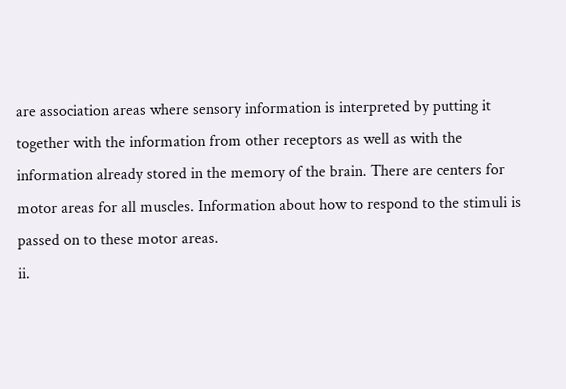are association areas where sensory information is interpreted by putting it together with the information from other receptors as well as with the information already stored in the memory of the brain. There are centers for motor areas for all muscles. Information about how to respond to the stimuli is passed on to these motor areas.
ii.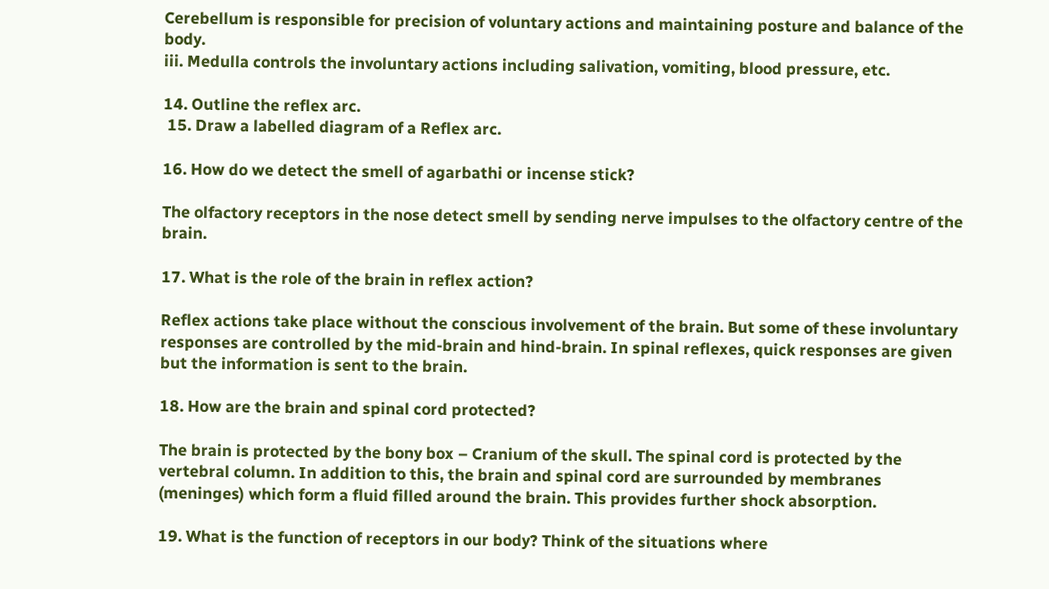Cerebellum is responsible for precision of voluntary actions and maintaining posture and balance of the body.
iii. Medulla controls the involuntary actions including salivation, vomiting, blood pressure, etc.

14. Outline the reflex arc.
 15. Draw a labelled diagram of a Reflex arc.

16. How do we detect the smell of agarbathi or incense stick?

The olfactory receptors in the nose detect smell by sending nerve impulses to the olfactory centre of the brain.

17. What is the role of the brain in reflex action?

Reflex actions take place without the conscious involvement of the brain. But some of these involuntary responses are controlled by the mid-brain and hind-brain. In spinal reflexes, quick responses are given but the information is sent to the brain.

18. How are the brain and spinal cord protected?

The brain is protected by the bony box – Cranium of the skull. The spinal cord is protected by the vertebral column. In addition to this, the brain and spinal cord are surrounded by membranes (meninges) which form a fluid filled around the brain. This provides further shock absorption.

19. What is the function of receptors in our body? Think of the situations where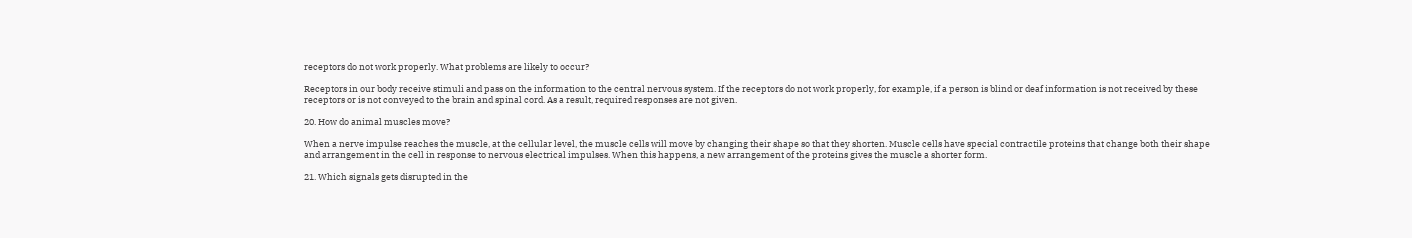receptors do not work properly. What problems are likely to occur?

Receptors in our body receive stimuli and pass on the information to the central nervous system. If the receptors do not work properly, for example, if a person is blind or deaf information is not received by these receptors or is not conveyed to the brain and spinal cord. As a result, required responses are not given.

20. How do animal muscles move?

When a nerve impulse reaches the muscle, at the cellular level, the muscle cells will move by changing their shape so that they shorten. Muscle cells have special contractile proteins that change both their shape and arrangement in the cell in response to nervous electrical impulses. When this happens, a new arrangement of the proteins gives the muscle a shorter form.

21. Which signals gets disrupted in the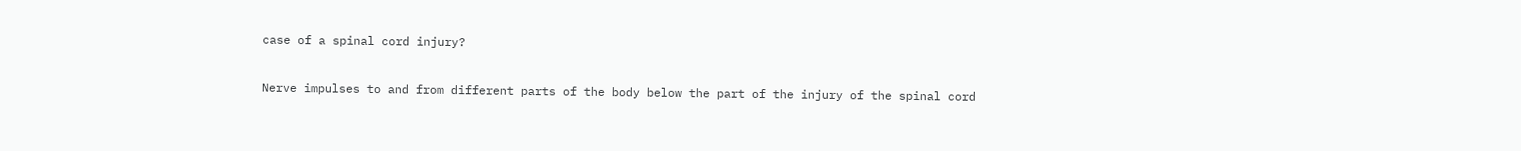case of a spinal cord injury?

Nerve impulses to and from different parts of the body below the part of the injury of the spinal cord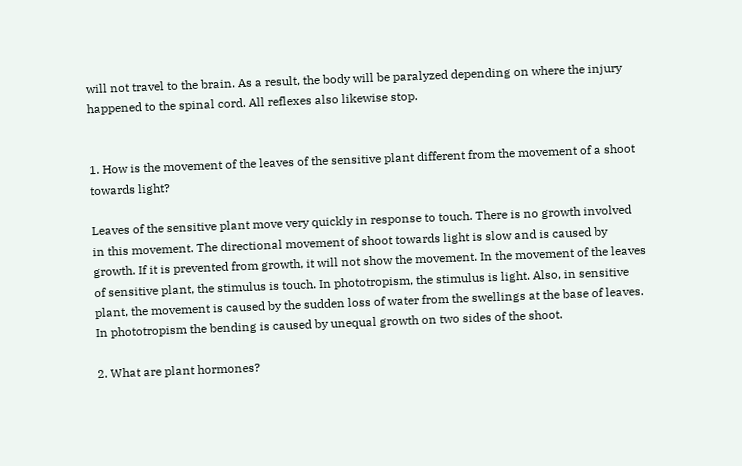will not travel to the brain. As a result, the body will be paralyzed depending on where the injury happened to the spinal cord. All reflexes also likewise stop.


1. How is the movement of the leaves of the sensitive plant different from the movement of a shoot towards light?

Leaves of the sensitive plant move very quickly in response to touch. There is no growth involved in this movement. The directional movement of shoot towards light is slow and is caused by growth. If it is prevented from growth, it will not show the movement. In the movement of the leaves of sensitive plant, the stimulus is touch. In phototropism, the stimulus is light. Also, in sensitive plant, the movement is caused by the sudden loss of water from the swellings at the base of leaves. In phototropism the bending is caused by unequal growth on two sides of the shoot.

2. What are plant hormones?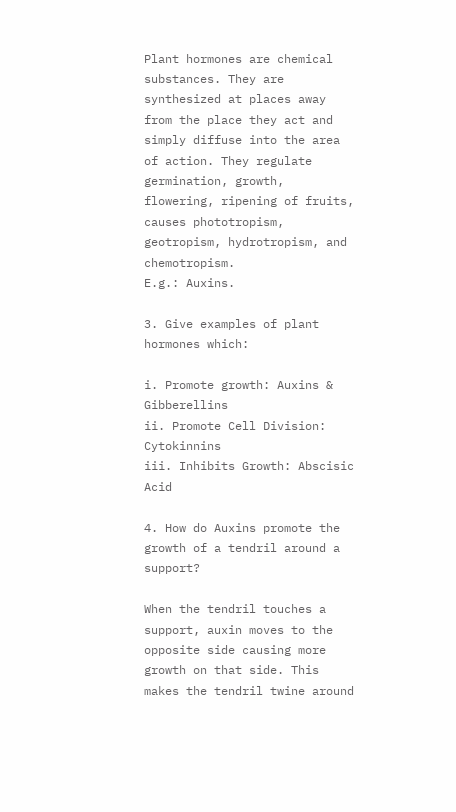Plant hormones are chemical substances. They are synthesized at places away from the place they act and simply diffuse into the area of action. They regulate germination, growth, flowering, ripening of fruits, causes phototropism, geotropism, hydrotropism, and chemotropism.
E.g.: Auxins.

3. Give examples of plant hormones which:

i. Promote growth: Auxins & Gibberellins
ii. Promote Cell Division: Cytokinnins
iii. Inhibits Growth: Abscisic Acid

4. How do Auxins promote the growth of a tendril around a support?

When the tendril touches a support, auxin moves to the opposite side causing more growth on that side. This makes the tendril twine around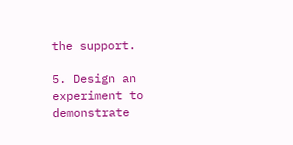the support.

5. Design an experiment to demonstrate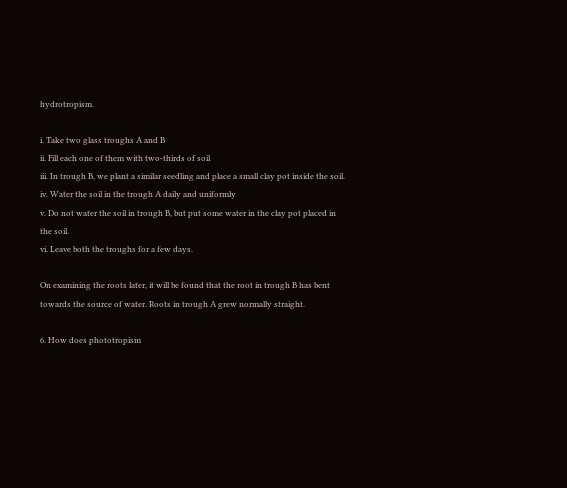hydrotropism.

i. Take two glass troughs A and B
ii. Fill each one of them with two-thirds of soil
iii. In trough B, we plant a similar seedling and place a small clay pot inside the soil.
iv. Water the soil in the trough A daily and uniformly
v. Do not water the soil in trough B, but put some water in the clay pot placed in the soil.
vi. Leave both the troughs for a few days.

On examining the roots later, it will be found that the root in trough B has bent towards the source of water. Roots in trough A grew normally straight.

6. How does phototropism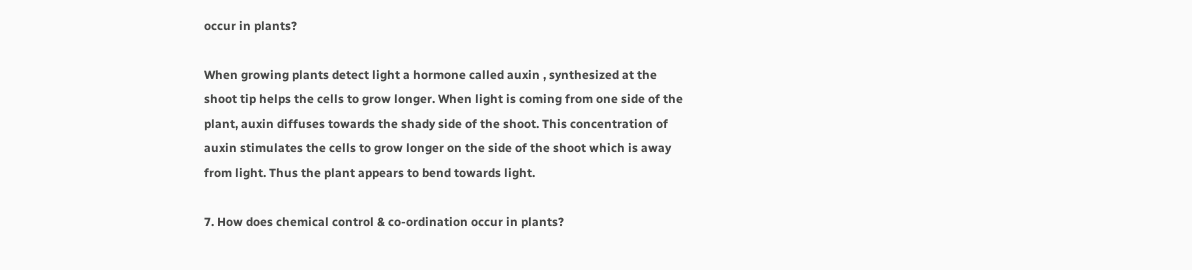occur in plants?

When growing plants detect light a hormone called auxin , synthesized at the shoot tip helps the cells to grow longer. When light is coming from one side of the plant, auxin diffuses towards the shady side of the shoot. This concentration of auxin stimulates the cells to grow longer on the side of the shoot which is away from light. Thus the plant appears to bend towards light.

7. How does chemical control & co-ordination occur in plants?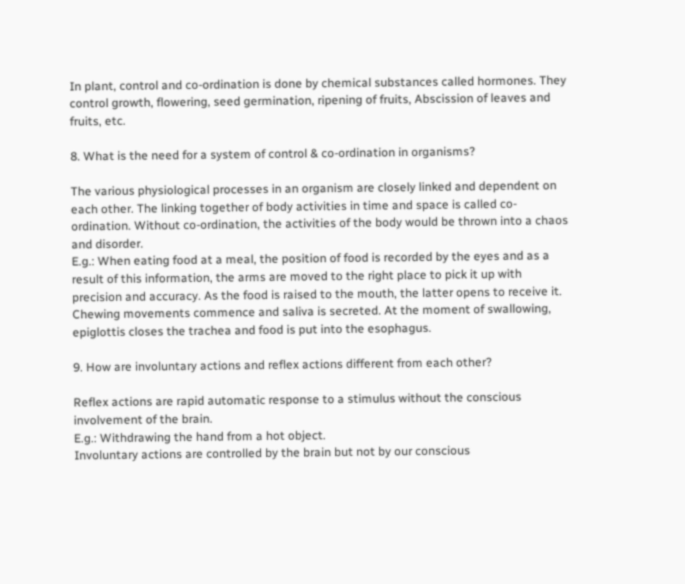In plant, control and co-ordination is done by chemical substances called hormones. They control growth, flowering, seed germination, ripening of fruits, Abscission of leaves and fruits, etc.

8. What is the need for a system of control & co-ordination in organisms?

The various physiological processes in an organism are closely linked and dependent on each other. The linking together of body activities in time and space is called co-ordination. Without co-ordination, the activities of the body would be thrown into a chaos and disorder.
E.g.: When eating food at a meal, the position of food is recorded by the eyes and as a result of this information, the arms are moved to the right place to pick it up with precision and accuracy. As the food is raised to the mouth, the latter opens to receive it. Chewing movements commence and saliva is secreted. At the moment of swallowing, epiglottis closes the trachea and food is put into the esophagus.

9. How are involuntary actions and reflex actions different from each other?

Reflex actions are rapid automatic response to a stimulus without the conscious involvement of the brain.
E.g.: Withdrawing the hand from a hot object.
Involuntary actions are controlled by the brain but not by our conscious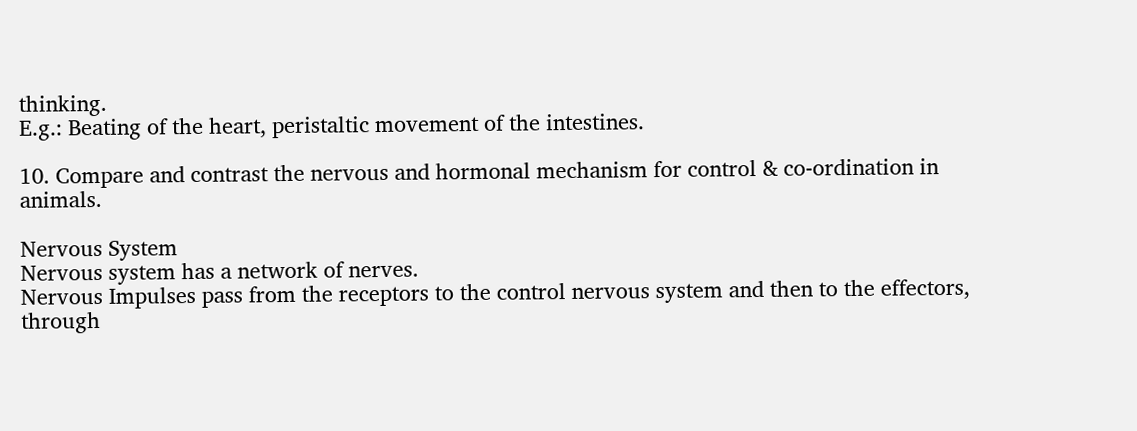thinking.
E.g.: Beating of the heart, peristaltic movement of the intestines.

10. Compare and contrast the nervous and hormonal mechanism for control & co-ordination in animals.

Nervous System
Nervous system has a network of nerves.
Nervous Impulses pass from the receptors to the control nervous system and then to the effectors, through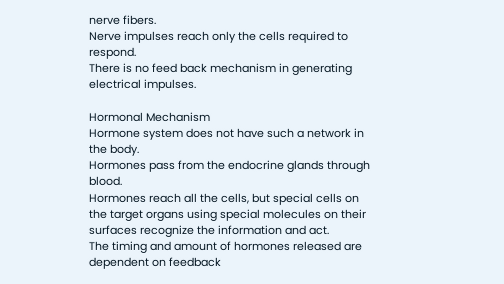nerve fibers.
Nerve impulses reach only the cells required to respond.
There is no feed back mechanism in generating electrical impulses.

Hormonal Mechanism
Hormone system does not have such a network in the body.
Hormones pass from the endocrine glands through blood.
Hormones reach all the cells, but special cells on the target organs using special molecules on their surfaces recognize the information and act.
The timing and amount of hormones released are dependent on feedback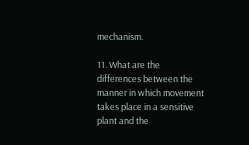mechanism.

11. What are the differences between the manner in which movement takes place in a sensitive plant and the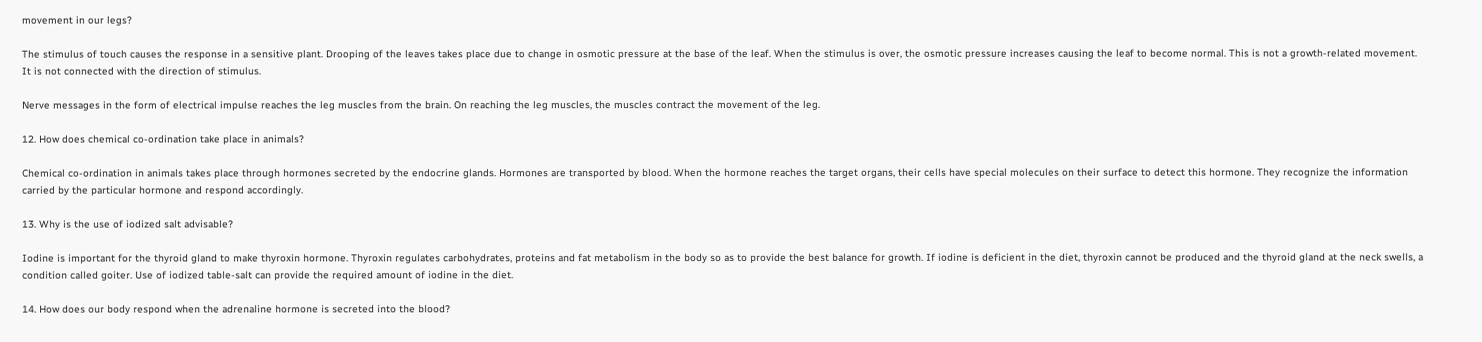movement in our legs?

The stimulus of touch causes the response in a sensitive plant. Drooping of the leaves takes place due to change in osmotic pressure at the base of the leaf. When the stimulus is over, the osmotic pressure increases causing the leaf to become normal. This is not a growth-related movement. It is not connected with the direction of stimulus.

Nerve messages in the form of electrical impulse reaches the leg muscles from the brain. On reaching the leg muscles, the muscles contract the movement of the leg.

12. How does chemical co-ordination take place in animals?

Chemical co-ordination in animals takes place through hormones secreted by the endocrine glands. Hormones are transported by blood. When the hormone reaches the target organs, their cells have special molecules on their surface to detect this hormone. They recognize the information carried by the particular hormone and respond accordingly.

13. Why is the use of iodized salt advisable?

Iodine is important for the thyroid gland to make thyroxin hormone. Thyroxin regulates carbohydrates, proteins and fat metabolism in the body so as to provide the best balance for growth. If iodine is deficient in the diet, thyroxin cannot be produced and the thyroid gland at the neck swells, a condition called goiter. Use of iodized table-salt can provide the required amount of iodine in the diet.

14. How does our body respond when the adrenaline hormone is secreted into the blood?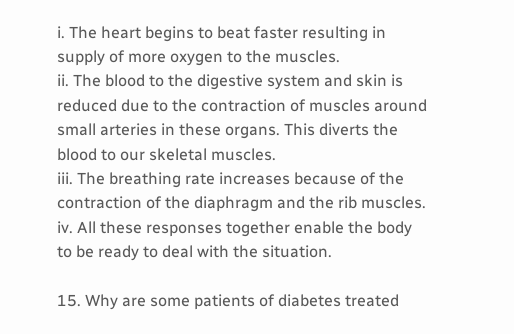i. The heart begins to beat faster resulting in supply of more oxygen to the muscles.
ii. The blood to the digestive system and skin is reduced due to the contraction of muscles around small arteries in these organs. This diverts the blood to our skeletal muscles.
iii. The breathing rate increases because of the contraction of the diaphragm and the rib muscles.
iv. All these responses together enable the body to be ready to deal with the situation.

15. Why are some patients of diabetes treated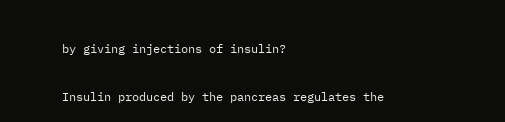by giving injections of insulin?

Insulin produced by the pancreas regulates the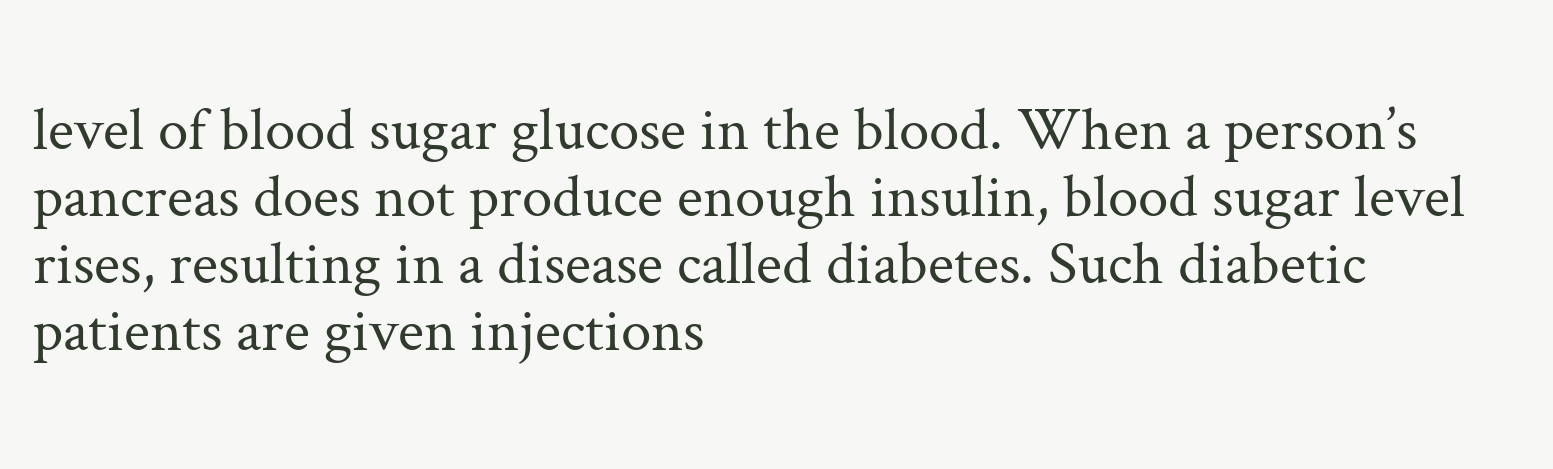level of blood sugar glucose in the blood. When a person’s pancreas does not produce enough insulin, blood sugar level rises, resulting in a disease called diabetes. Such diabetic patients are given injections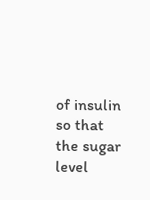of insulin so that the sugar level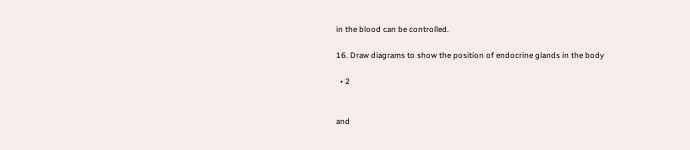in the blood can be controlled.

16. Draw diagrams to show the position of endocrine glands in the body

  • 2


and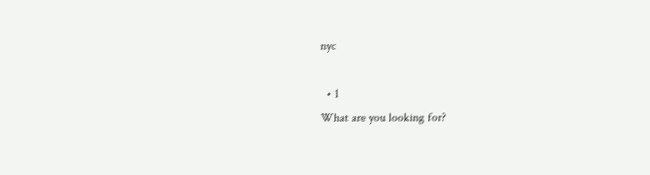nyc

  • 1
What are you looking for?